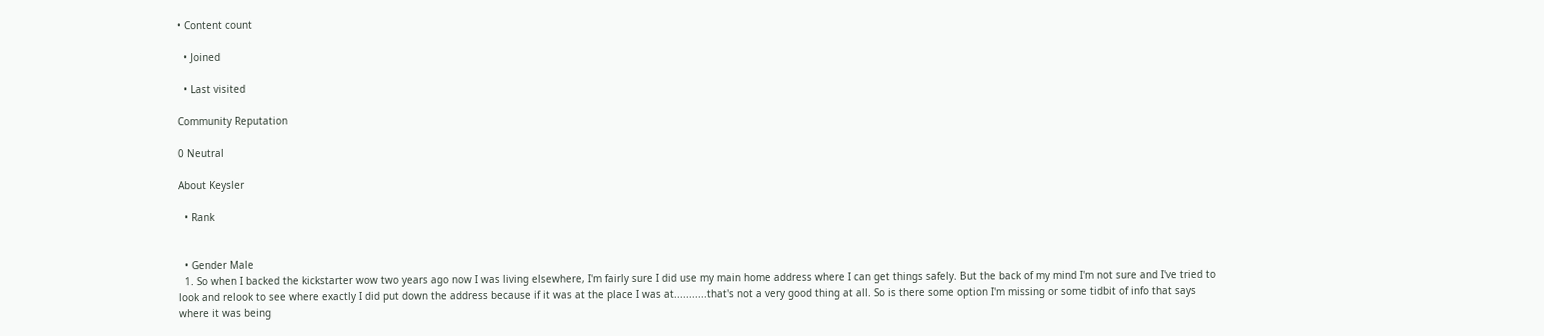• Content count

  • Joined

  • Last visited

Community Reputation

0 Neutral

About Keysler

  • Rank


  • Gender Male
  1. So when I backed the kickstarter wow two years ago now I was living elsewhere, I'm fairly sure I did use my main home address where I can get things safely. But the back of my mind I'm not sure and I've tried to look and relook to see where exactly I did put down the address because if it was at the place I was at...........that's not a very good thing at all. So is there some option I'm missing or some tidbit of info that says where it was being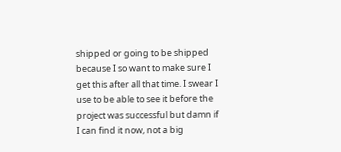shipped or going to be shipped because I so want to make sure I get this after all that time. I swear I use to be able to see it before the project was successful but damn if I can find it now, not a big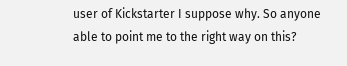user of Kickstarter I suppose why. So anyone able to point me to the right way on this?